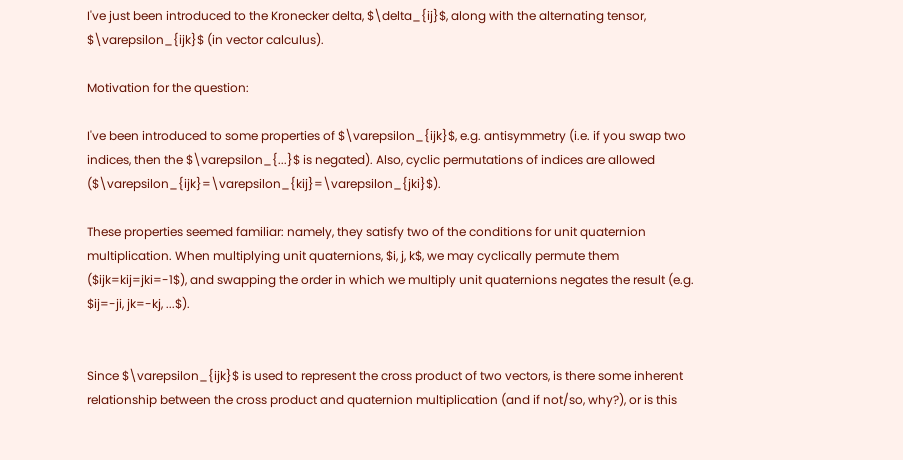I've just been introduced to the Kronecker delta, $\delta_{ij}$, along with the alternating tensor, $\varepsilon_{ijk}$ (in vector calculus).

Motivation for the question:

I've been introduced to some properties of $\varepsilon_{ijk}$, e.g. antisymmetry (i.e. if you swap two indices, then the $\varepsilon_{...}$ is negated). Also, cyclic permutations of indices are allowed ($\varepsilon_{ijk}=\varepsilon_{kij}=\varepsilon_{jki}$).

These properties seemed familiar: namely, they satisfy two of the conditions for unit quaternion multiplication. When multiplying unit quaternions, $i, j, k$, we may cyclically permute them ($ijk=kij=jki=-1$), and swapping the order in which we multiply unit quaternions negates the result (e.g. $ij=-ji, jk=-kj, ...$).


Since $\varepsilon_{ijk}$ is used to represent the cross product of two vectors, is there some inherent relationship between the cross product and quaternion multiplication (and if not/so, why?), or is this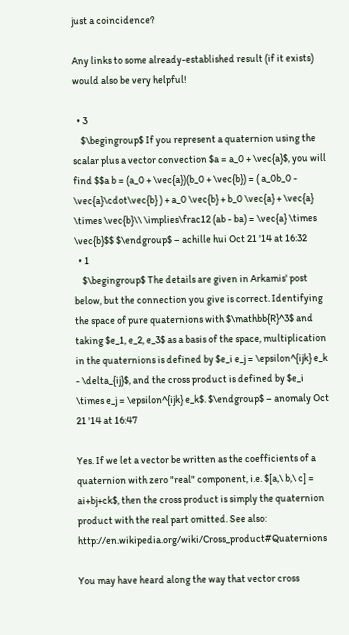just a coincidence?

Any links to some already-established result (if it exists) would also be very helpful!

  • 3
    $\begingroup$ If you represent a quaternion using the scalar plus a vector convection $a = a_0 + \vec{a}$, you will find $$a b = (a_0 + \vec{a})(b_0 + \vec{b}) = ( a_0b_0 - \vec{a}\cdot\vec{b} ) + a_0 \vec{b} + b_0 \vec{a} + \vec{a} \times \vec{b}\\ \implies\frac12 (ab - ba) = \vec{a} \times \vec{b}$$ $\endgroup$ – achille hui Oct 21 '14 at 16:32
  • 1
    $\begingroup$ The details are given in Arkamis' post below, but the connection you give is correct. Identifying the space of pure quaternions with $\mathbb{R}^3$ and taking $e_1, e_2, e_3$ as a basis of the space, multiplication in the quaternions is defined by $e_i e_j = \epsilon^{ijk} e_k - \delta_{ij}$, and the cross product is defined by $e_i \times e_j = \epsilon^{ijk} e_k$. $\endgroup$ – anomaly Oct 21 '14 at 16:47

Yes. If we let a vector be written as the coefficients of a quaternion with zero "real" component, i.e. $[a,\ b,\ c] = ai+bj+ck$, then the cross product is simply the quaternion product with the real part omitted. See also: http://en.wikipedia.org/wiki/Cross_product#Quaternions

You may have heard along the way that vector cross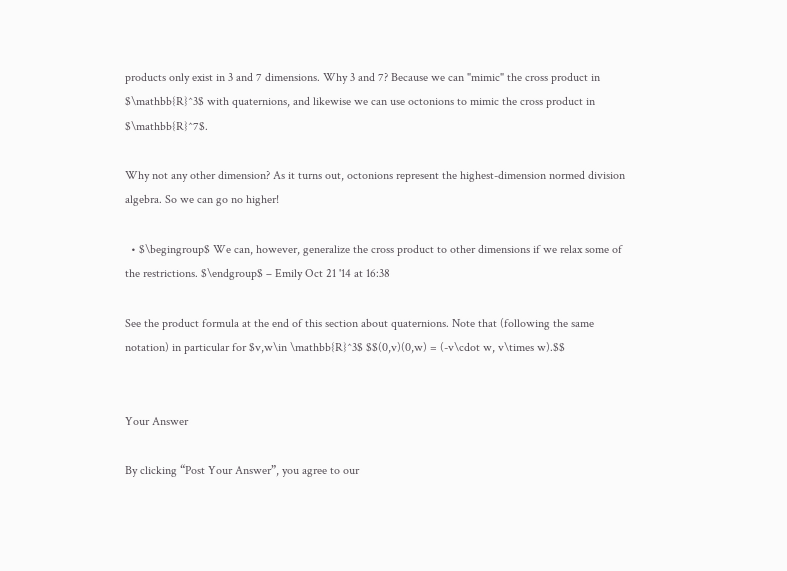products only exist in 3 and 7 dimensions. Why 3 and 7? Because we can "mimic" the cross product in $\mathbb{R}^3$ with quaternions, and likewise we can use octonions to mimic the cross product in $\mathbb{R}^7$.

Why not any other dimension? As it turns out, octonions represent the highest-dimension normed division algebra. So we can go no higher!

  • $\begingroup$ We can, however, generalize the cross product to other dimensions if we relax some of the restrictions. $\endgroup$ – Emily Oct 21 '14 at 16:38

See the product formula at the end of this section about quaternions. Note that (following the same notation) in particular for $v,w\in \mathbb{R}^3$ $$(0,v)(0,w) = (-v\cdot w, v\times w).$$


Your Answer

By clicking “Post Your Answer”, you agree to our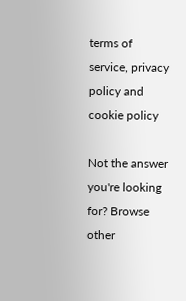terms of service, privacy policy and cookie policy

Not the answer you're looking for? Browse other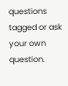questions tagged or ask your own question.